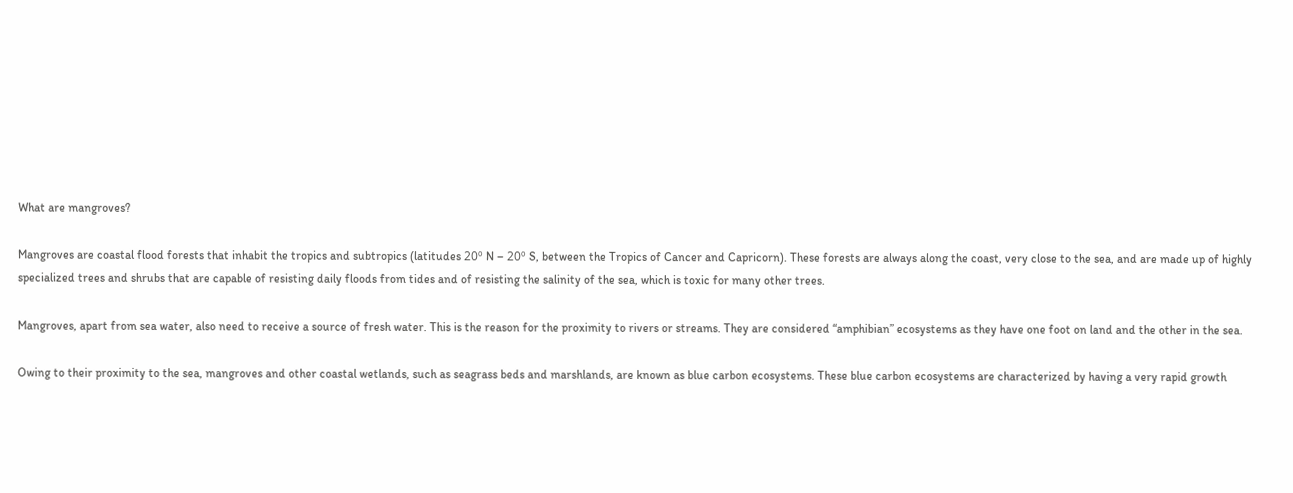What are mangroves?

Mangroves are coastal flood forests that inhabit the tropics and subtropics (latitudes 20º N – 20º S, between the Tropics of Cancer and Capricorn). These forests are always along the coast, very close to the sea, and are made up of highly specialized trees and shrubs that are capable of resisting daily floods from tides and of resisting the salinity of the sea, which is toxic for many other trees.

Mangroves, apart from sea water, also need to receive a source of fresh water. This is the reason for the proximity to rivers or streams. They are considered “amphibian” ecosystems as they have one foot on land and the other in the sea.

Owing to their proximity to the sea, mangroves and other coastal wetlands, such as seagrass beds and marshlands, are known as blue carbon ecosystems. These blue carbon ecosystems are characterized by having a very rapid growth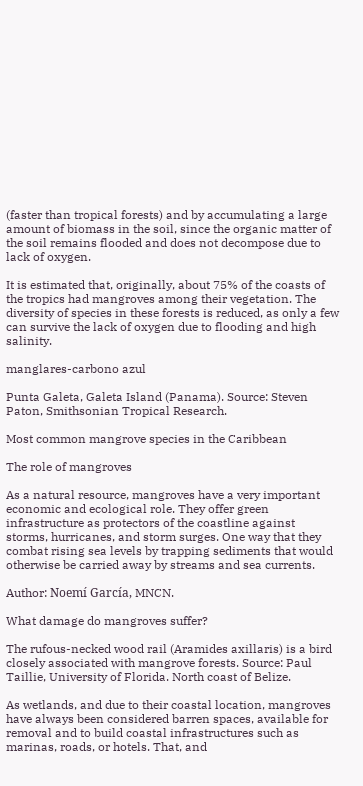(faster than tropical forests) and by accumulating a large amount of biomass in the soil, since the organic matter of the soil remains flooded and does not decompose due to lack of oxygen.

It is estimated that, originally, about 75% of the coasts of the tropics had mangroves among their vegetation. The diversity of species in these forests is reduced, as only a few can survive the lack of oxygen due to flooding and high salinity.

manglares-carbono azul

Punta Galeta, Galeta Island (Panama). Source: Steven Paton, Smithsonian Tropical Research.

Most common mangrove species in the Caribbean

The role of mangroves

As a natural resource, mangroves have a very important economic and ecological role. They offer green infrastructure as protectors of the coastline against storms, hurricanes, and storm surges. One way that they combat rising sea levels by trapping sediments that would otherwise be carried away by streams and sea currents.

Author: Noemí García, MNCN.

What damage do mangroves suffer?

The rufous-necked wood rail (Aramides axillaris) is a bird closely associated with mangrove forests. Source: Paul Taillie, University of Florida. North coast of Belize.

As wetlands, and due to their coastal location, mangroves have always been considered barren spaces, available for removal and to build coastal infrastructures such as marinas, roads, or hotels. That, and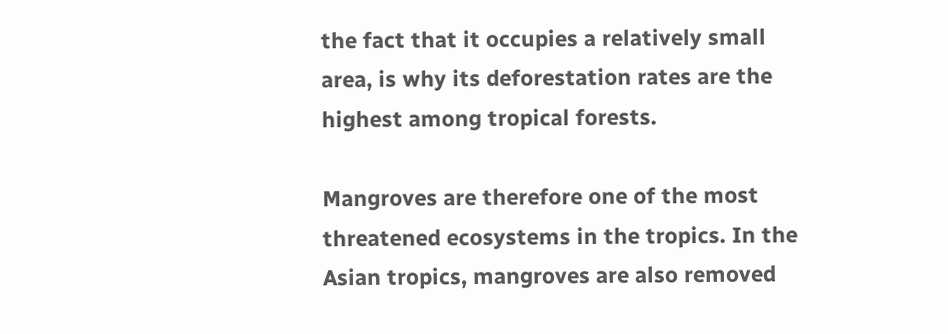the fact that it occupies a relatively small area, is why its deforestation rates are the highest among tropical forests.

Mangroves are therefore one of the most threatened ecosystems in the tropics. In the Asian tropics, mangroves are also removed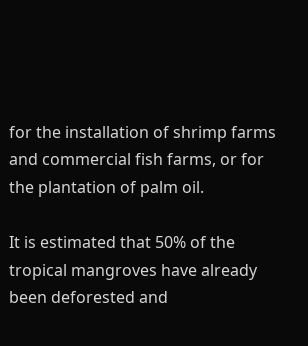for the installation of shrimp farms and commercial fish farms, or for the plantation of palm oil.

It is estimated that 50% of the tropical mangroves have already been deforested and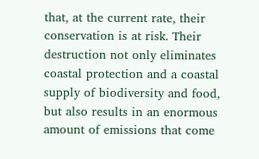that, at the current rate, their conservation is at risk. Their destruction not only eliminates coastal protection and a coastal supply of biodiversity and food, but also results in an enormous amount of emissions that come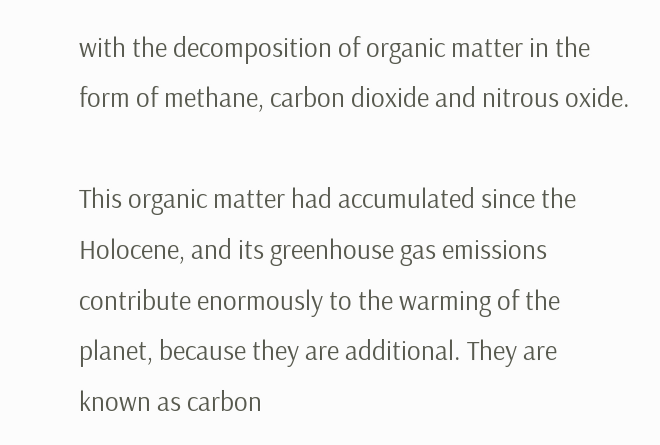with the decomposition of organic matter in the form of methane, carbon dioxide and nitrous oxide.

This organic matter had accumulated since the Holocene, and its greenhouse gas emissions contribute enormously to the warming of the planet, because they are additional. They are known as carbon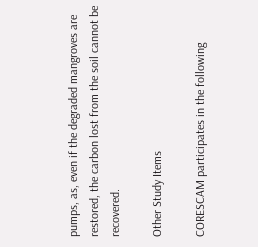pumps, as, even if the degraded mangroves are restored, the carbon lost from the soil cannot be recovered.

Other Study Items

CORESCAM participates in the following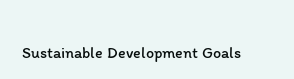Sustainable Development Goals